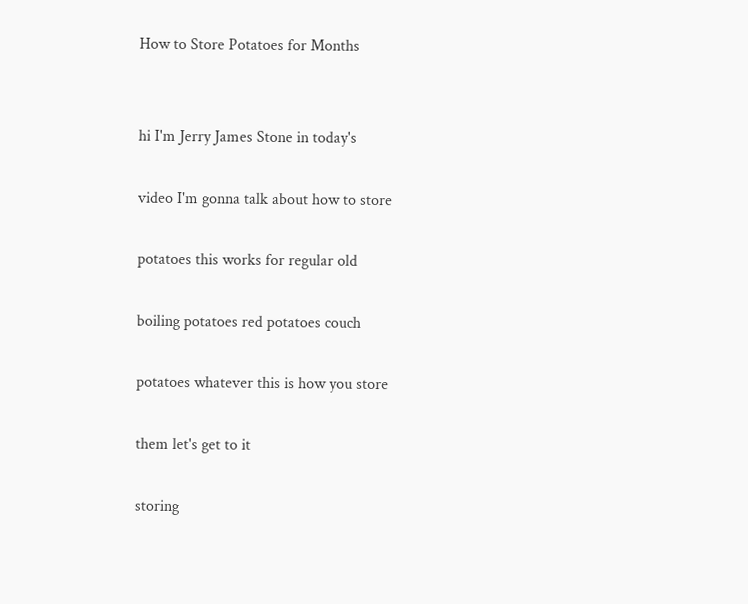How to Store Potatoes for Months


hi I'm Jerry James Stone in today's

video I'm gonna talk about how to store

potatoes this works for regular old

boiling potatoes red potatoes couch

potatoes whatever this is how you store

them let's get to it

storing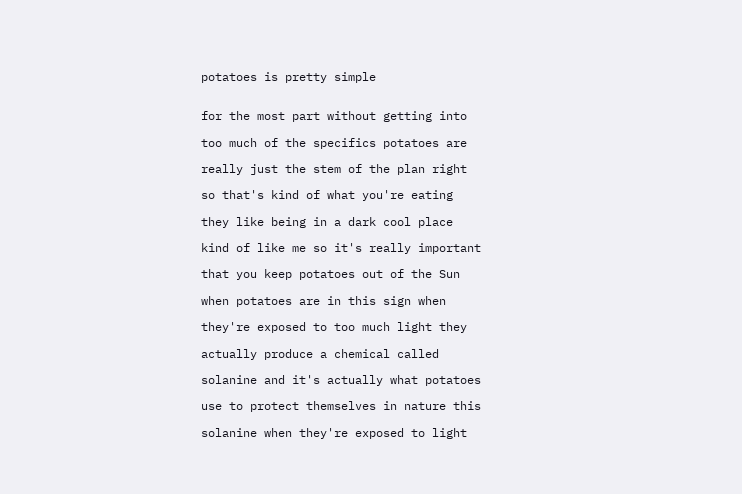potatoes is pretty simple


for the most part without getting into

too much of the specifics potatoes are

really just the stem of the plan right

so that's kind of what you're eating

they like being in a dark cool place

kind of like me so it's really important

that you keep potatoes out of the Sun

when potatoes are in this sign when

they're exposed to too much light they

actually produce a chemical called

solanine and it's actually what potatoes

use to protect themselves in nature this

solanine when they're exposed to light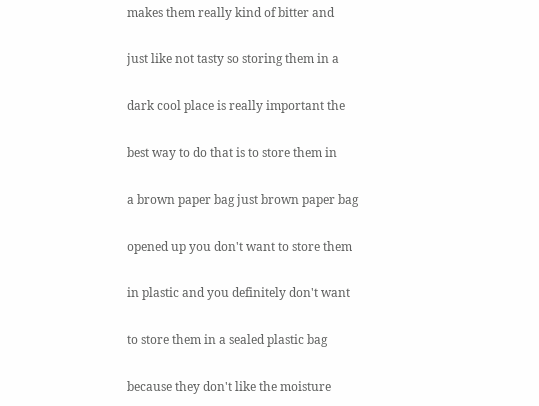makes them really kind of bitter and

just like not tasty so storing them in a

dark cool place is really important the

best way to do that is to store them in

a brown paper bag just brown paper bag

opened up you don't want to store them

in plastic and you definitely don't want

to store them in a sealed plastic bag

because they don't like the moisture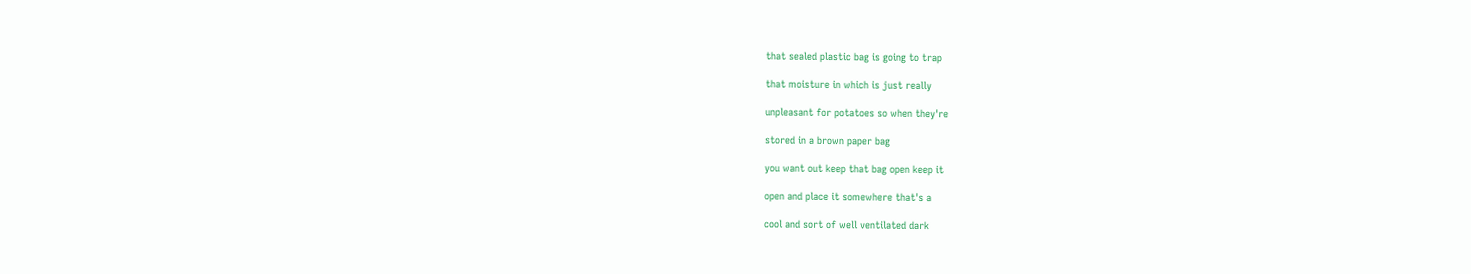that sealed plastic bag is going to trap

that moisture in which is just really

unpleasant for potatoes so when they're

stored in a brown paper bag

you want out keep that bag open keep it

open and place it somewhere that's a

cool and sort of well ventilated dark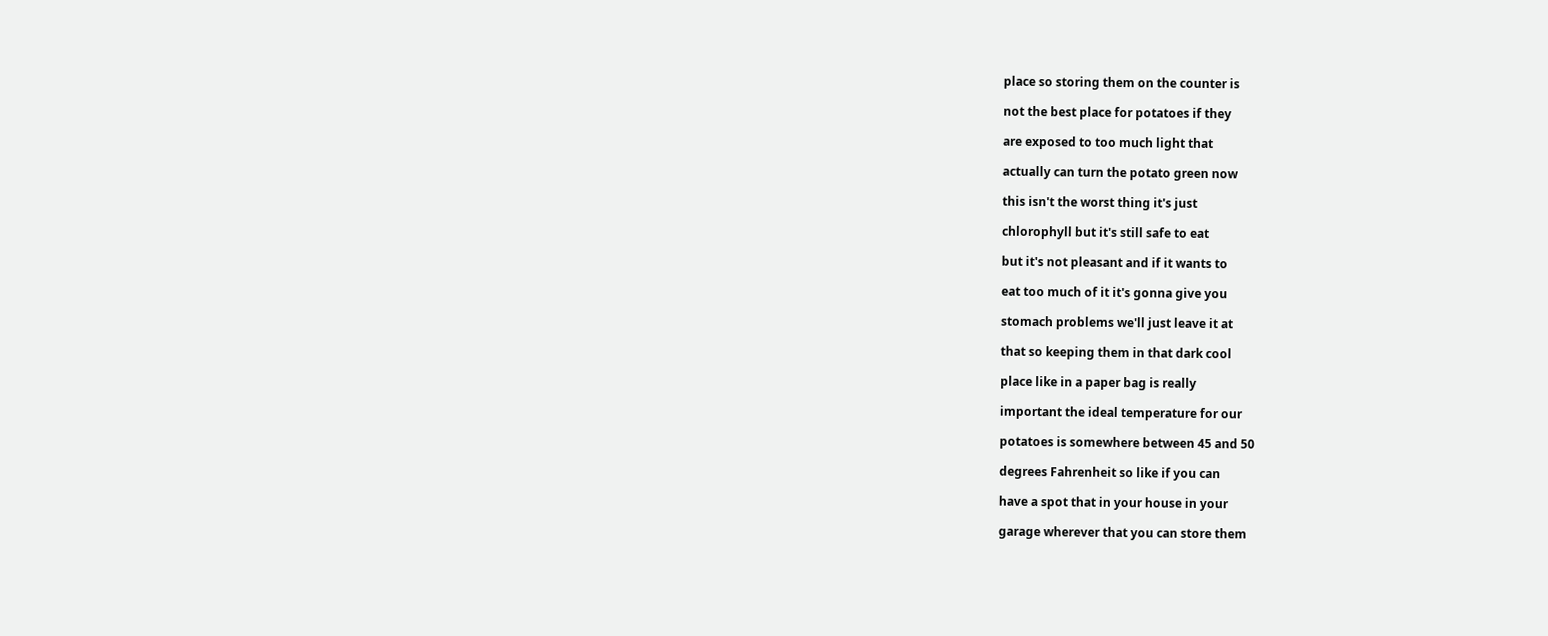place so storing them on the counter is

not the best place for potatoes if they

are exposed to too much light that

actually can turn the potato green now

this isn't the worst thing it's just

chlorophyll but it's still safe to eat

but it's not pleasant and if it wants to

eat too much of it it's gonna give you

stomach problems we'll just leave it at

that so keeping them in that dark cool

place like in a paper bag is really

important the ideal temperature for our

potatoes is somewhere between 45 and 50

degrees Fahrenheit so like if you can

have a spot that in your house in your

garage wherever that you can store them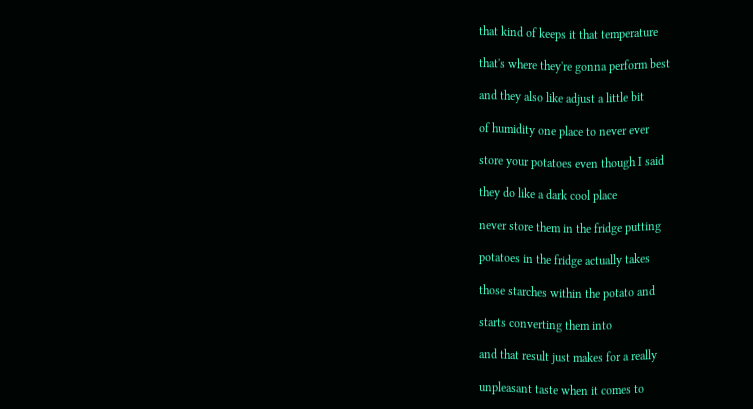that kind of keeps it that temperature

that's where they're gonna perform best

and they also like adjust a little bit

of humidity one place to never ever

store your potatoes even though I said

they do like a dark cool place

never store them in the fridge putting

potatoes in the fridge actually takes

those starches within the potato and

starts converting them into

and that result just makes for a really

unpleasant taste when it comes to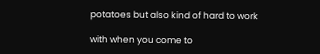potatoes but also kind of hard to work

with when you come to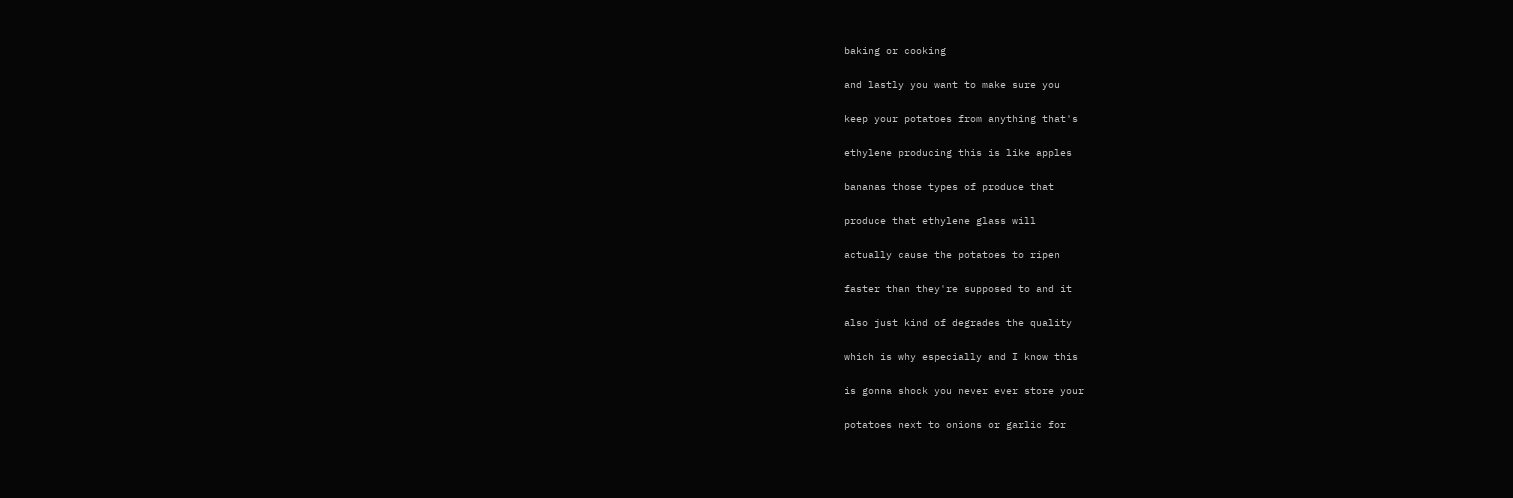baking or cooking

and lastly you want to make sure you

keep your potatoes from anything that's

ethylene producing this is like apples

bananas those types of produce that

produce that ethylene glass will

actually cause the potatoes to ripen

faster than they're supposed to and it

also just kind of degrades the quality

which is why especially and I know this

is gonna shock you never ever store your

potatoes next to onions or garlic for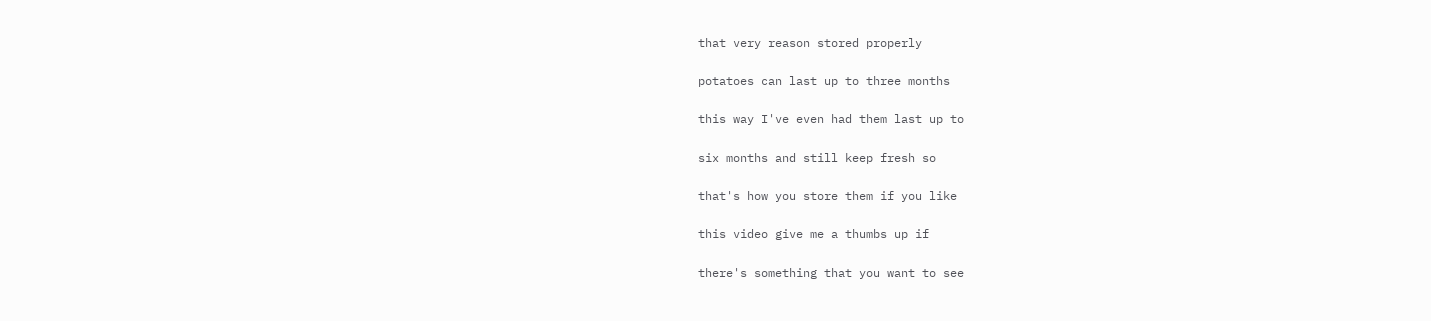that very reason stored properly

potatoes can last up to three months

this way I've even had them last up to

six months and still keep fresh so

that's how you store them if you like

this video give me a thumbs up if

there's something that you want to see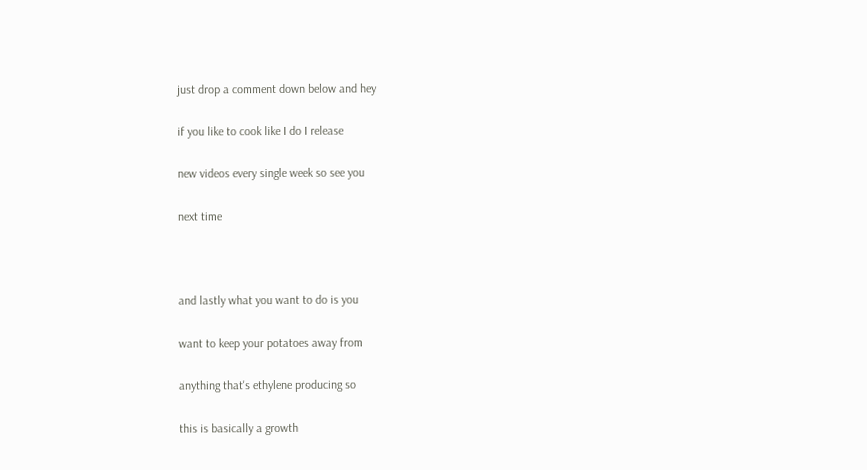just drop a comment down below and hey

if you like to cook like I do I release

new videos every single week so see you

next time



and lastly what you want to do is you

want to keep your potatoes away from

anything that's ethylene producing so

this is basically a growth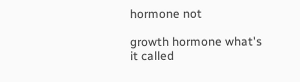hormone not

growth hormone what's it called